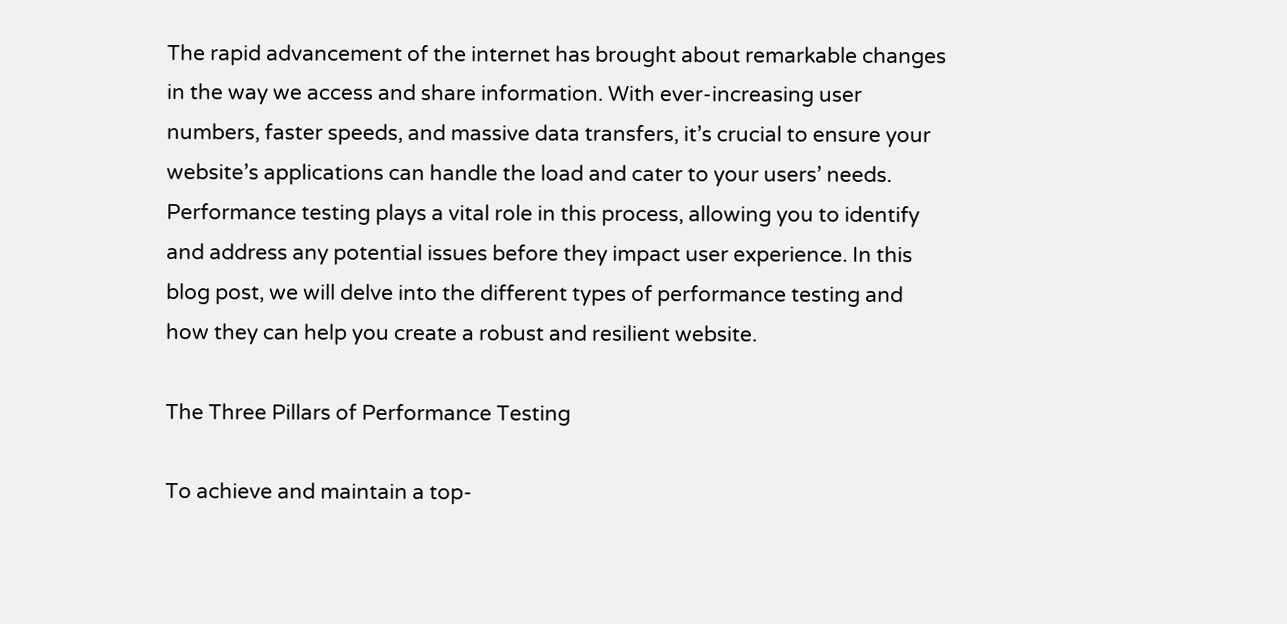The rapid advancement of the internet has brought about remarkable changes in the way we access and share information. With ever-increasing user numbers, faster speeds, and massive data transfers, it’s crucial to ensure your website’s applications can handle the load and cater to your users’ needs. Performance testing plays a vital role in this process, allowing you to identify and address any potential issues before they impact user experience. In this blog post, we will delve into the different types of performance testing and how they can help you create a robust and resilient website.

The Three Pillars of Performance Testing

To achieve and maintain a top-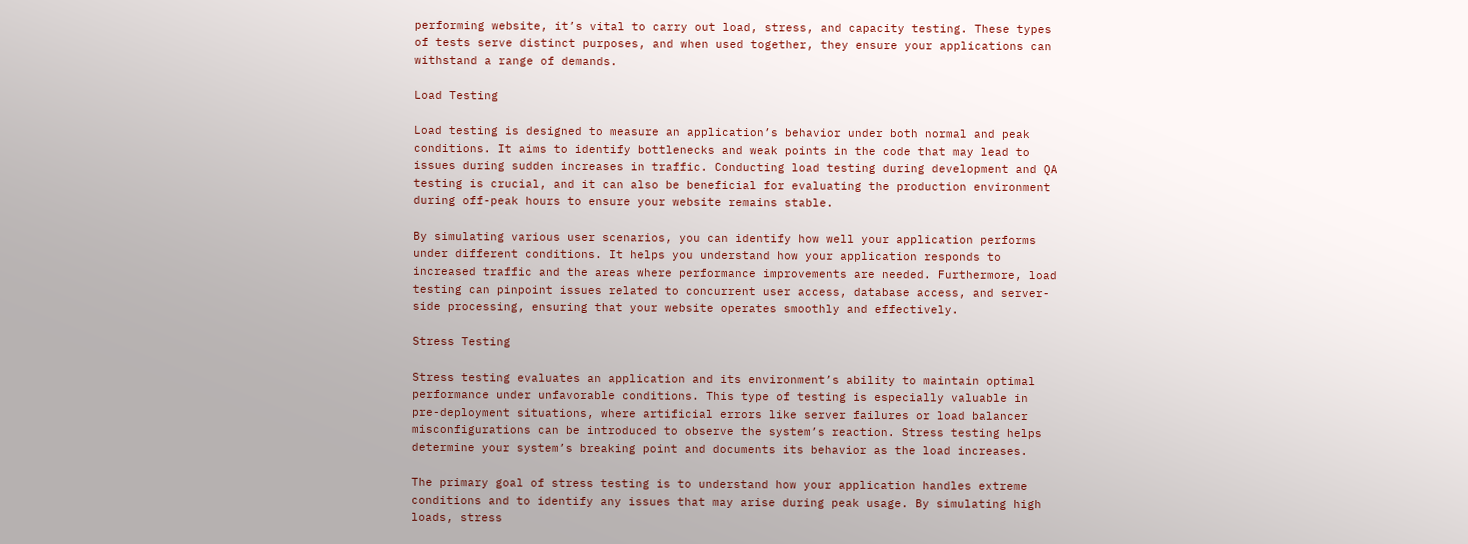performing website, it’s vital to carry out load, stress, and capacity testing. These types of tests serve distinct purposes, and when used together, they ensure your applications can withstand a range of demands.

Load Testing

Load testing is designed to measure an application’s behavior under both normal and peak conditions. It aims to identify bottlenecks and weak points in the code that may lead to issues during sudden increases in traffic. Conducting load testing during development and QA testing is crucial, and it can also be beneficial for evaluating the production environment during off-peak hours to ensure your website remains stable.

By simulating various user scenarios, you can identify how well your application performs under different conditions. It helps you understand how your application responds to increased traffic and the areas where performance improvements are needed. Furthermore, load testing can pinpoint issues related to concurrent user access, database access, and server-side processing, ensuring that your website operates smoothly and effectively.

Stress Testing

Stress testing evaluates an application and its environment’s ability to maintain optimal performance under unfavorable conditions. This type of testing is especially valuable in pre-deployment situations, where artificial errors like server failures or load balancer misconfigurations can be introduced to observe the system’s reaction. Stress testing helps determine your system’s breaking point and documents its behavior as the load increases.

The primary goal of stress testing is to understand how your application handles extreme conditions and to identify any issues that may arise during peak usage. By simulating high loads, stress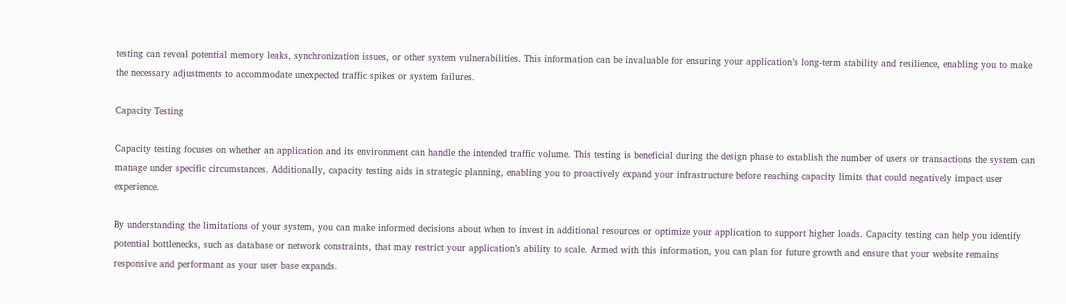testing can reveal potential memory leaks, synchronization issues, or other system vulnerabilities. This information can be invaluable for ensuring your application’s long-term stability and resilience, enabling you to make the necessary adjustments to accommodate unexpected traffic spikes or system failures.

Capacity Testing

Capacity testing focuses on whether an application and its environment can handle the intended traffic volume. This testing is beneficial during the design phase to establish the number of users or transactions the system can manage under specific circumstances. Additionally, capacity testing aids in strategic planning, enabling you to proactively expand your infrastructure before reaching capacity limits that could negatively impact user experience.

By understanding the limitations of your system, you can make informed decisions about when to invest in additional resources or optimize your application to support higher loads. Capacity testing can help you identify potential bottlenecks, such as database or network constraints, that may restrict your application’s ability to scale. Armed with this information, you can plan for future growth and ensure that your website remains responsive and performant as your user base expands.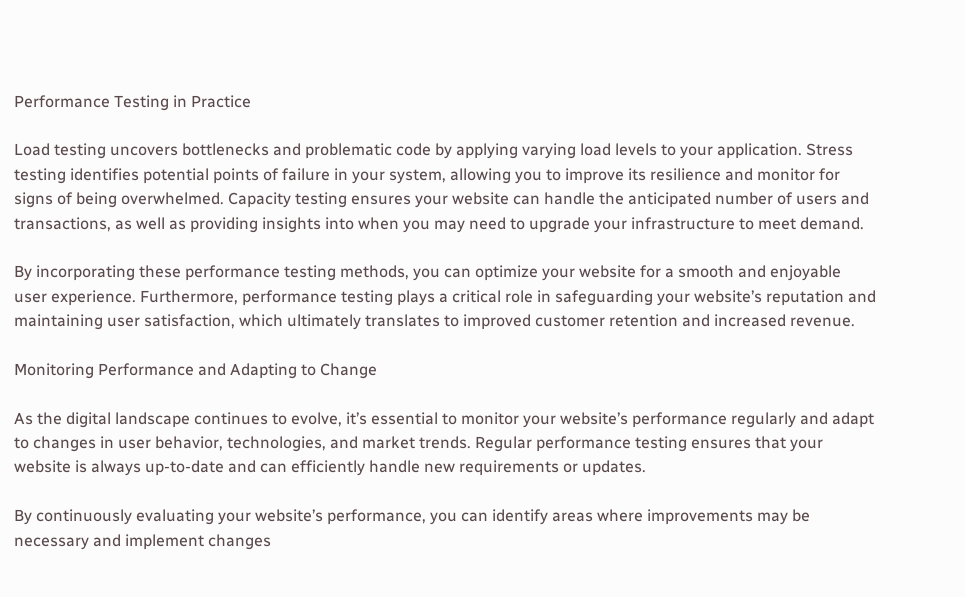Performance Testing in Practice

Load testing uncovers bottlenecks and problematic code by applying varying load levels to your application. Stress testing identifies potential points of failure in your system, allowing you to improve its resilience and monitor for signs of being overwhelmed. Capacity testing ensures your website can handle the anticipated number of users and transactions, as well as providing insights into when you may need to upgrade your infrastructure to meet demand.

By incorporating these performance testing methods, you can optimize your website for a smooth and enjoyable user experience. Furthermore, performance testing plays a critical role in safeguarding your website’s reputation and maintaining user satisfaction, which ultimately translates to improved customer retention and increased revenue.

Monitoring Performance and Adapting to Change

As the digital landscape continues to evolve, it’s essential to monitor your website’s performance regularly and adapt to changes in user behavior, technologies, and market trends. Regular performance testing ensures that your website is always up-to-date and can efficiently handle new requirements or updates.

By continuously evaluating your website’s performance, you can identify areas where improvements may be necessary and implement changes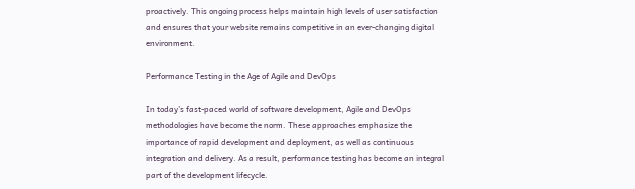proactively. This ongoing process helps maintain high levels of user satisfaction and ensures that your website remains competitive in an ever-changing digital environment.

Performance Testing in the Age of Agile and DevOps

In today’s fast-paced world of software development, Agile and DevOps methodologies have become the norm. These approaches emphasize the importance of rapid development and deployment, as well as continuous integration and delivery. As a result, performance testing has become an integral part of the development lifecycle.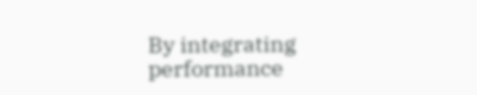By integrating performance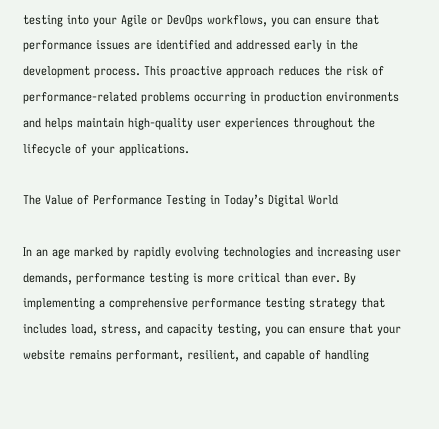testing into your Agile or DevOps workflows, you can ensure that performance issues are identified and addressed early in the development process. This proactive approach reduces the risk of performance-related problems occurring in production environments and helps maintain high-quality user experiences throughout the lifecycle of your applications.

The Value of Performance Testing in Today’s Digital World

In an age marked by rapidly evolving technologies and increasing user demands, performance testing is more critical than ever. By implementing a comprehensive performance testing strategy that includes load, stress, and capacity testing, you can ensure that your website remains performant, resilient, and capable of handling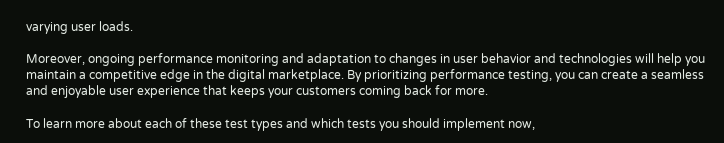varying user loads.

Moreover, ongoing performance monitoring and adaptation to changes in user behavior and technologies will help you maintain a competitive edge in the digital marketplace. By prioritizing performance testing, you can create a seamless and enjoyable user experience that keeps your customers coming back for more.

To learn more about each of these test types and which tests you should implement now,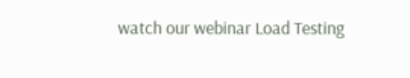watch our webinar Load Testing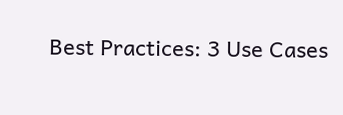Best Practices: 3 Use Cases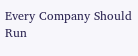Every Company Should Run